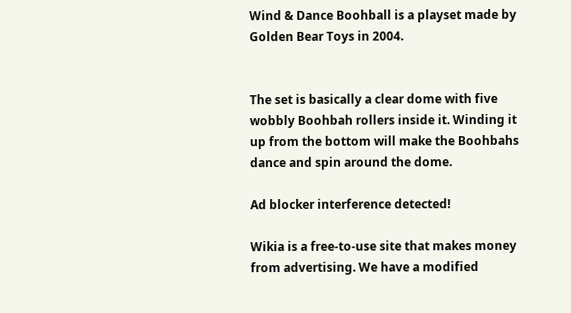Wind & Dance Boohball is a playset made by Golden Bear Toys in 2004.


The set is basically a clear dome with five wobbly Boohbah rollers inside it. Winding it up from the bottom will make the Boohbahs dance and spin around the dome.

Ad blocker interference detected!

Wikia is a free-to-use site that makes money from advertising. We have a modified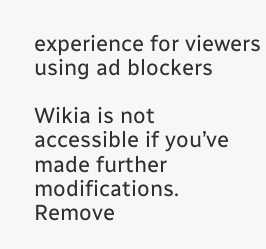experience for viewers using ad blockers

Wikia is not accessible if you’ve made further modifications. Remove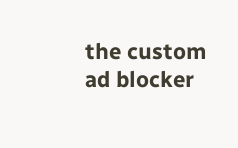the custom ad blocker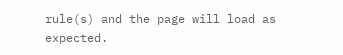rule(s) and the page will load as expected.